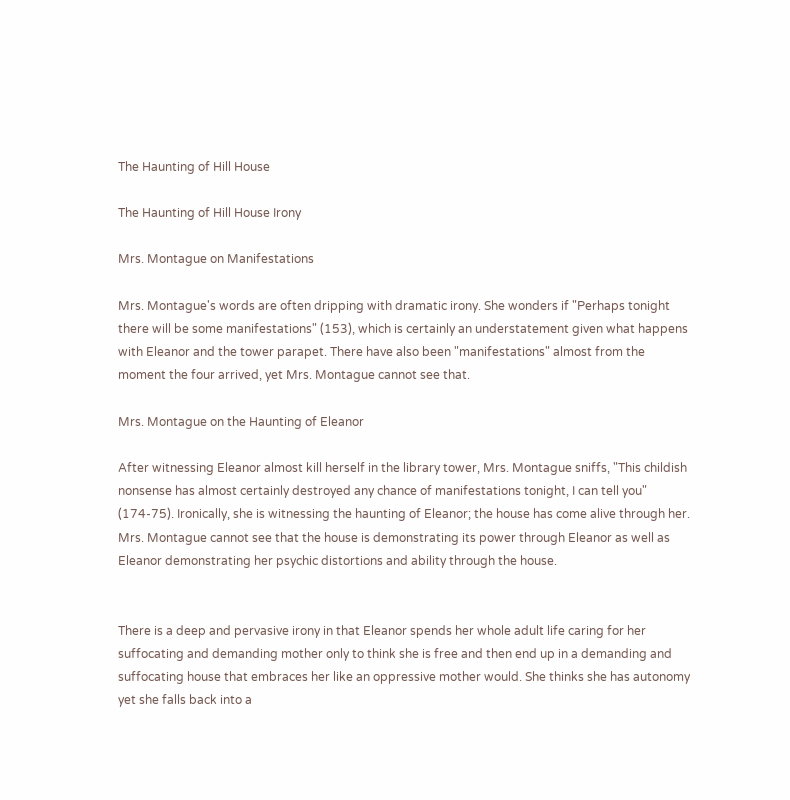The Haunting of Hill House

The Haunting of Hill House Irony

Mrs. Montague on Manifestations

Mrs. Montague's words are often dripping with dramatic irony. She wonders if "Perhaps tonight there will be some manifestations" (153), which is certainly an understatement given what happens with Eleanor and the tower parapet. There have also been "manifestations" almost from the moment the four arrived, yet Mrs. Montague cannot see that.

Mrs. Montague on the Haunting of Eleanor

After witnessing Eleanor almost kill herself in the library tower, Mrs. Montague sniffs, "This childish nonsense has almost certainly destroyed any chance of manifestations tonight, I can tell you" (174-75). Ironically, she is witnessing the haunting of Eleanor; the house has come alive through her. Mrs. Montague cannot see that the house is demonstrating its power through Eleanor as well as Eleanor demonstrating her psychic distortions and ability through the house.


There is a deep and pervasive irony in that Eleanor spends her whole adult life caring for her suffocating and demanding mother only to think she is free and then end up in a demanding and suffocating house that embraces her like an oppressive mother would. She thinks she has autonomy yet she falls back into a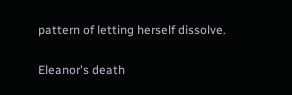pattern of letting herself dissolve.

Eleanor's death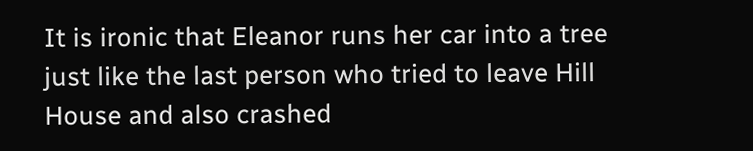It is ironic that Eleanor runs her car into a tree just like the last person who tried to leave Hill House and also crashed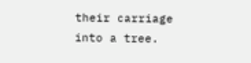their carriage into a tree.